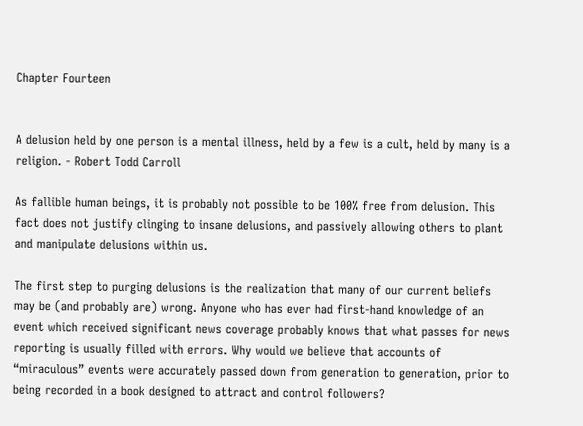Chapter Fourteen


A delusion held by one person is a mental illness, held by a few is a cult, held by many is a religion. - Robert Todd Carroll

As fallible human beings, it is probably not possible to be 100% free from delusion. This fact does not justify clinging to insane delusions, and passively allowing others to plant and manipulate delusions within us.

The first step to purging delusions is the realization that many of our current beliefs may be (and probably are) wrong. Anyone who has ever had first-hand knowledge of an event which received significant news coverage probably knows that what passes for news reporting is usually filled with errors. Why would we believe that accounts of “miraculous” events were accurately passed down from generation to generation, prior to being recorded in a book designed to attract and control followers?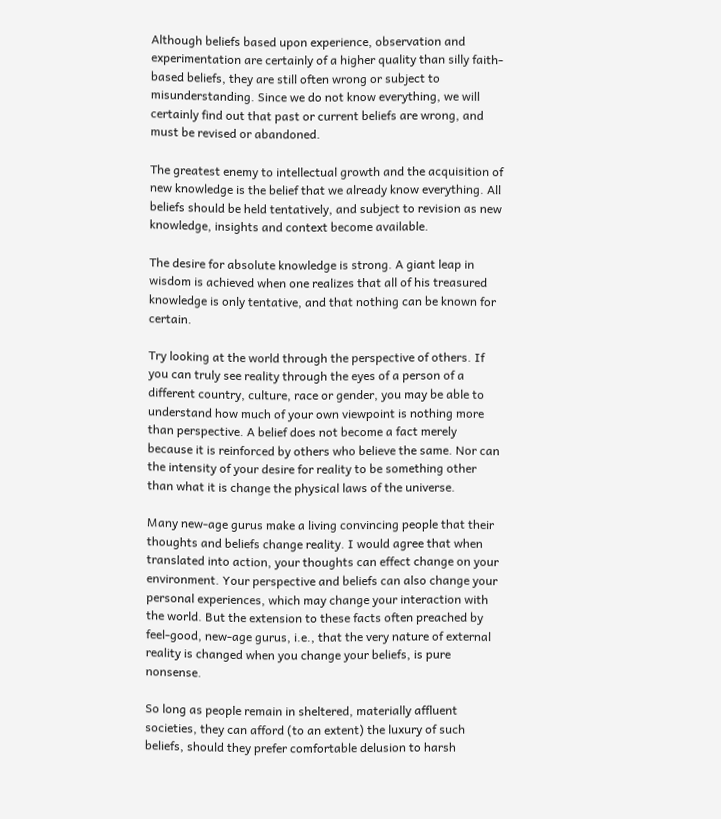Although beliefs based upon experience, observation and experimentation are certainly of a higher quality than silly faith-based beliefs, they are still often wrong or subject to misunderstanding. Since we do not know everything, we will certainly find out that past or current beliefs are wrong, and must be revised or abandoned.

The greatest enemy to intellectual growth and the acquisition of new knowledge is the belief that we already know everything. All beliefs should be held tentatively, and subject to revision as new knowledge, insights and context become available.

The desire for absolute knowledge is strong. A giant leap in wisdom is achieved when one realizes that all of his treasured knowledge is only tentative, and that nothing can be known for certain.

Try looking at the world through the perspective of others. If you can truly see reality through the eyes of a person of a different country, culture, race or gender, you may be able to understand how much of your own viewpoint is nothing more than perspective. A belief does not become a fact merely because it is reinforced by others who believe the same. Nor can the intensity of your desire for reality to be something other than what it is change the physical laws of the universe.

Many new-age gurus make a living convincing people that their thoughts and beliefs change reality. I would agree that when translated into action, your thoughts can effect change on your environment. Your perspective and beliefs can also change your personal experiences, which may change your interaction with the world. But the extension to these facts often preached by feel-good, new-age gurus, i.e., that the very nature of external reality is changed when you change your beliefs, is pure nonsense.

So long as people remain in sheltered, materially affluent societies, they can afford (to an extent) the luxury of such beliefs, should they prefer comfortable delusion to harsh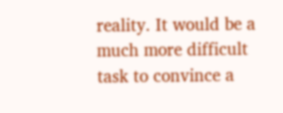reality. It would be a much more difficult task to convince a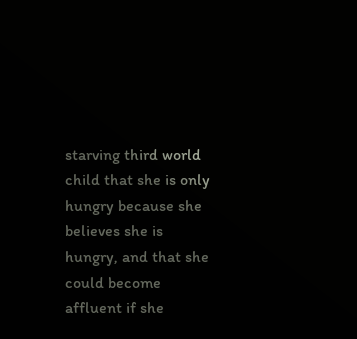starving third world child that she is only hungry because she believes she is hungry, and that she could become affluent if she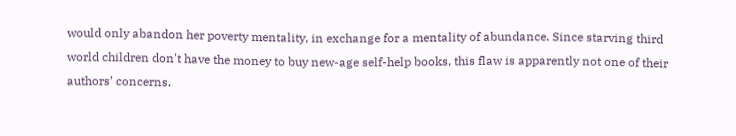would only abandon her poverty mentality, in exchange for a mentality of abundance. Since starving third world children don't have the money to buy new-age self-help books, this flaw is apparently not one of their authors’ concerns.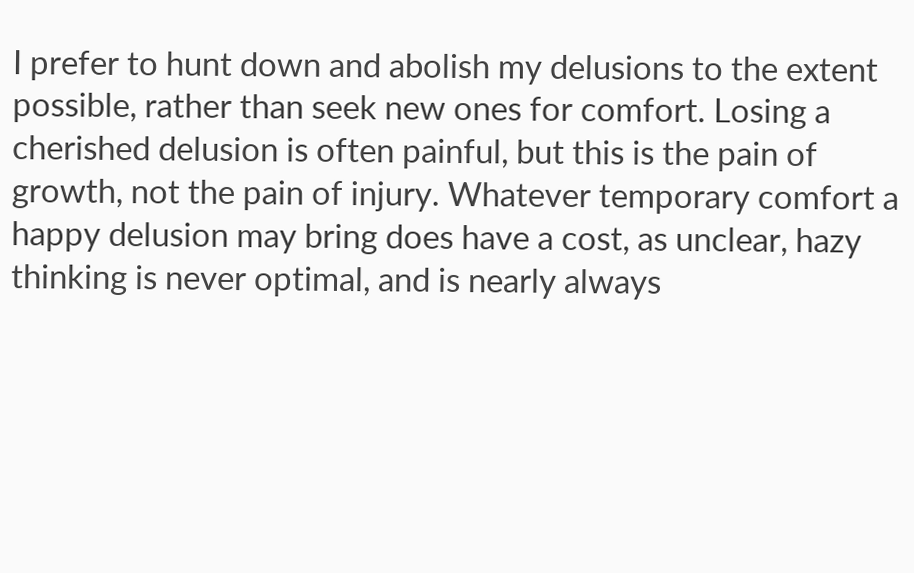I prefer to hunt down and abolish my delusions to the extent possible, rather than seek new ones for comfort. Losing a cherished delusion is often painful, but this is the pain of growth, not the pain of injury. Whatever temporary comfort a happy delusion may bring does have a cost, as unclear, hazy thinking is never optimal, and is nearly always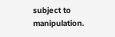subject to manipulation.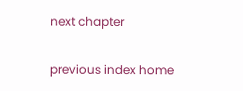next chapter

previous index home